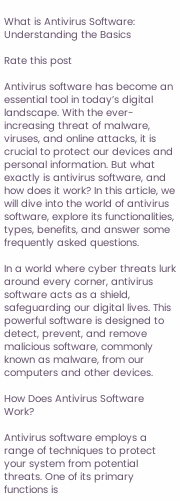What is Antivirus Software: Understanding the Basics

Rate this post

Antivirus software has become an essential tool in today’s digital landscape. With the ever-increasing threat of malware, viruses, and online attacks, it is crucial to protect our devices and personal information. But what exactly is antivirus software, and how does it work? In this article, we will dive into the world of antivirus software, explore its functionalities, types, benefits, and answer some frequently asked questions.

In a world where cyber threats lurk around every corner, antivirus software acts as a shield, safeguarding our digital lives. This powerful software is designed to detect, prevent, and remove malicious software, commonly known as malware, from our computers and other devices.

How Does Antivirus Software Work?

Antivirus software employs a range of techniques to protect your system from potential threats. One of its primary functions is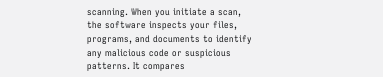scanning. When you initiate a scan, the software inspects your files, programs, and documents to identify any malicious code or suspicious patterns. It compares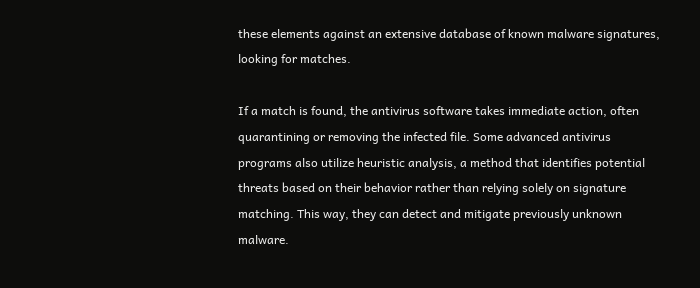these elements against an extensive database of known malware signatures, looking for matches.

If a match is found, the antivirus software takes immediate action, often quarantining or removing the infected file. Some advanced antivirus programs also utilize heuristic analysis, a method that identifies potential threats based on their behavior rather than relying solely on signature matching. This way, they can detect and mitigate previously unknown malware.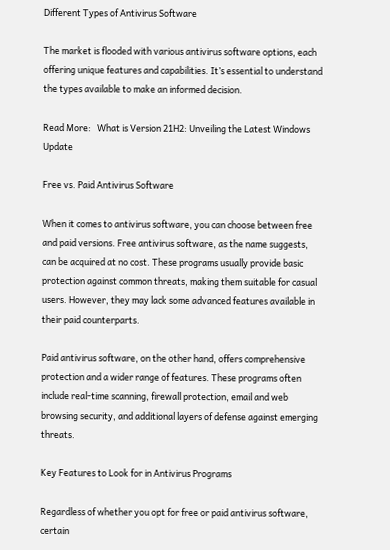Different Types of Antivirus Software

The market is flooded with various antivirus software options, each offering unique features and capabilities. It’s essential to understand the types available to make an informed decision.

Read More:   What is Version 21H2: Unveiling the Latest Windows Update

Free vs. Paid Antivirus Software

When it comes to antivirus software, you can choose between free and paid versions. Free antivirus software, as the name suggests, can be acquired at no cost. These programs usually provide basic protection against common threats, making them suitable for casual users. However, they may lack some advanced features available in their paid counterparts.

Paid antivirus software, on the other hand, offers comprehensive protection and a wider range of features. These programs often include real-time scanning, firewall protection, email and web browsing security, and additional layers of defense against emerging threats.

Key Features to Look for in Antivirus Programs

Regardless of whether you opt for free or paid antivirus software, certain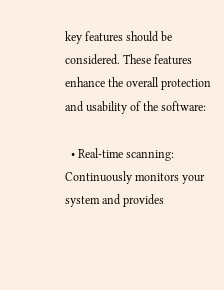key features should be considered. These features enhance the overall protection and usability of the software:

  • Real-time scanning: Continuously monitors your system and provides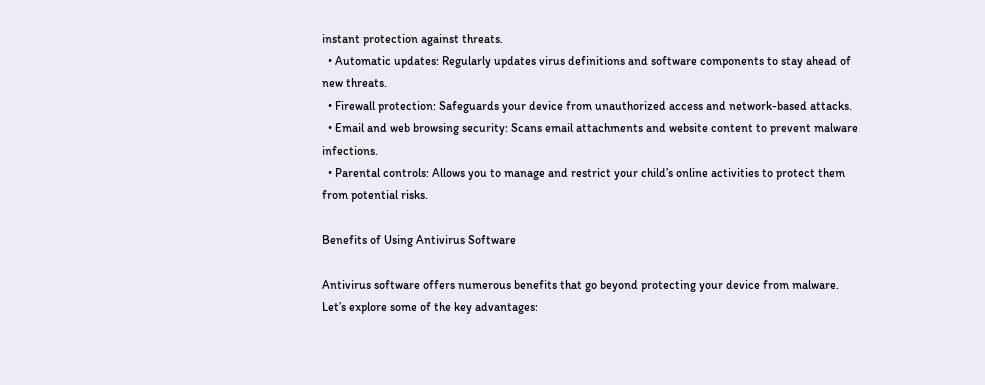instant protection against threats.
  • Automatic updates: Regularly updates virus definitions and software components to stay ahead of new threats.
  • Firewall protection: Safeguards your device from unauthorized access and network-based attacks.
  • Email and web browsing security: Scans email attachments and website content to prevent malware infections.
  • Parental controls: Allows you to manage and restrict your child’s online activities to protect them from potential risks.

Benefits of Using Antivirus Software

Antivirus software offers numerous benefits that go beyond protecting your device from malware. Let’s explore some of the key advantages: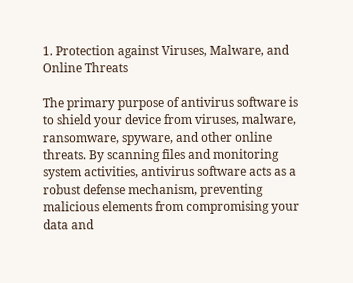1. Protection against Viruses, Malware, and Online Threats

The primary purpose of antivirus software is to shield your device from viruses, malware, ransomware, spyware, and other online threats. By scanning files and monitoring system activities, antivirus software acts as a robust defense mechanism, preventing malicious elements from compromising your data and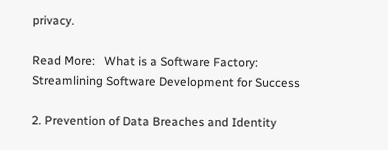privacy.

Read More:   What is a Software Factory: Streamlining Software Development for Success

2. Prevention of Data Breaches and Identity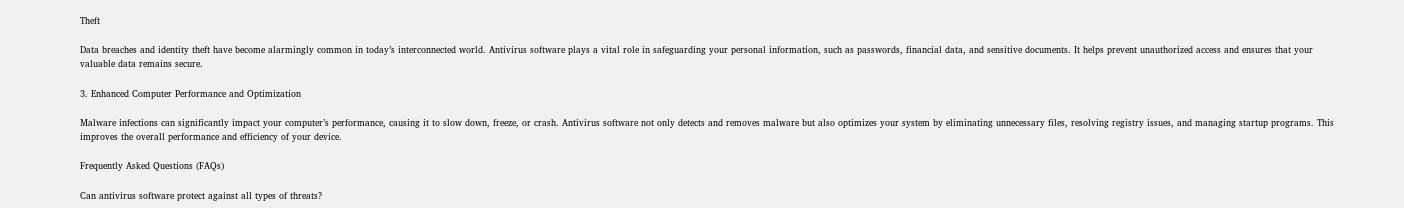Theft

Data breaches and identity theft have become alarmingly common in today’s interconnected world. Antivirus software plays a vital role in safeguarding your personal information, such as passwords, financial data, and sensitive documents. It helps prevent unauthorized access and ensures that your valuable data remains secure.

3. Enhanced Computer Performance and Optimization

Malware infections can significantly impact your computer’s performance, causing it to slow down, freeze, or crash. Antivirus software not only detects and removes malware but also optimizes your system by eliminating unnecessary files, resolving registry issues, and managing startup programs. This improves the overall performance and efficiency of your device.

Frequently Asked Questions (FAQs)

Can antivirus software protect against all types of threats?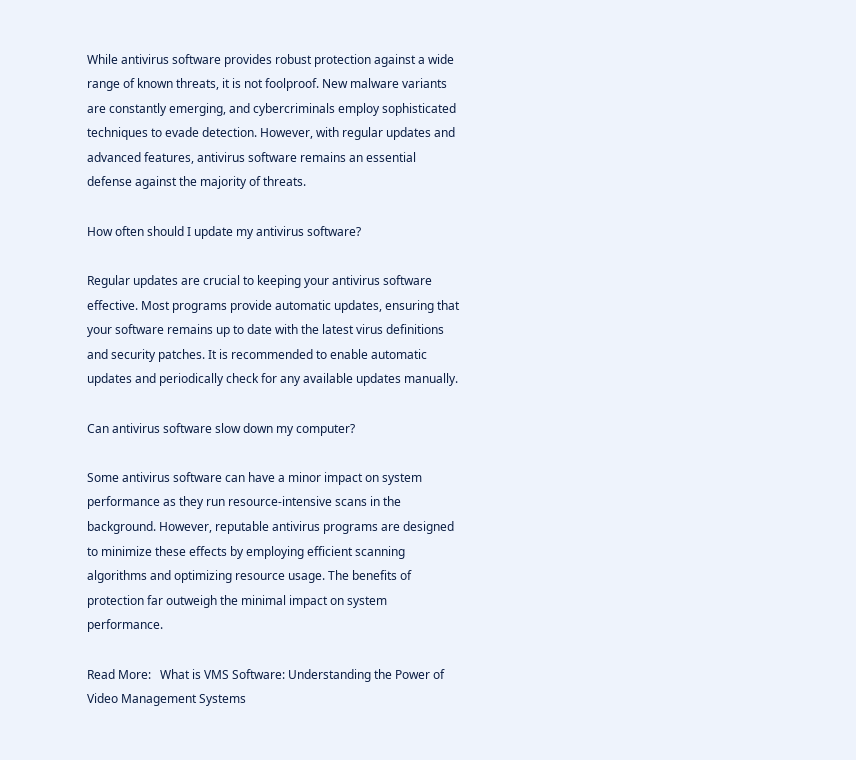While antivirus software provides robust protection against a wide range of known threats, it is not foolproof. New malware variants are constantly emerging, and cybercriminals employ sophisticated techniques to evade detection. However, with regular updates and advanced features, antivirus software remains an essential defense against the majority of threats.

How often should I update my antivirus software?

Regular updates are crucial to keeping your antivirus software effective. Most programs provide automatic updates, ensuring that your software remains up to date with the latest virus definitions and security patches. It is recommended to enable automatic updates and periodically check for any available updates manually.

Can antivirus software slow down my computer?

Some antivirus software can have a minor impact on system performance as they run resource-intensive scans in the background. However, reputable antivirus programs are designed to minimize these effects by employing efficient scanning algorithms and optimizing resource usage. The benefits of protection far outweigh the minimal impact on system performance.

Read More:   What is VMS Software: Understanding the Power of Video Management Systems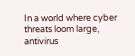In a world where cyber threats loom large, antivirus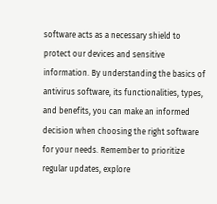software acts as a necessary shield to protect our devices and sensitive information. By understanding the basics of antivirus software, its functionalities, types, and benefits, you can make an informed decision when choosing the right software for your needs. Remember to prioritize regular updates, explore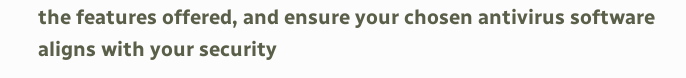the features offered, and ensure your chosen antivirus software aligns with your security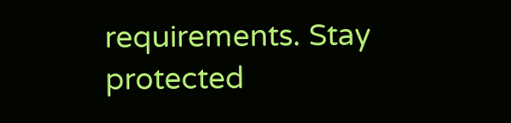requirements. Stay protected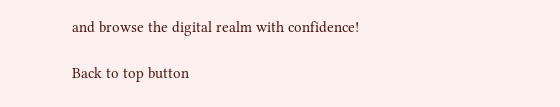and browse the digital realm with confidence!

Back to top button